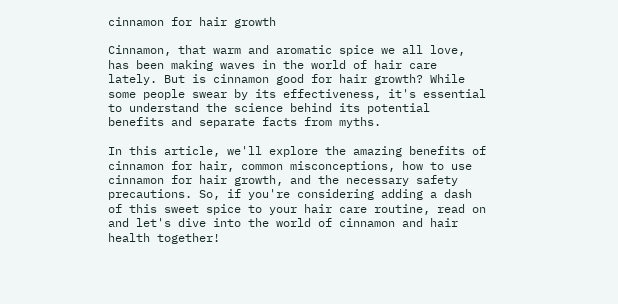cinnamon for hair growth

Cinnamon, that warm and aromatic spice we all love, has been making waves in the world of hair care lately. But is cinnamon good for hair growth? While some people swear by its effectiveness, it's essential to understand the science behind its potential benefits and separate facts from myths.

In this article, we'll explore the amazing benefits of cinnamon for hair, common misconceptions, how to use cinnamon for hair growth, and the necessary safety precautions. So, if you're considering adding a dash of this sweet spice to your hair care routine, read on and let's dive into the world of cinnamon and hair health together!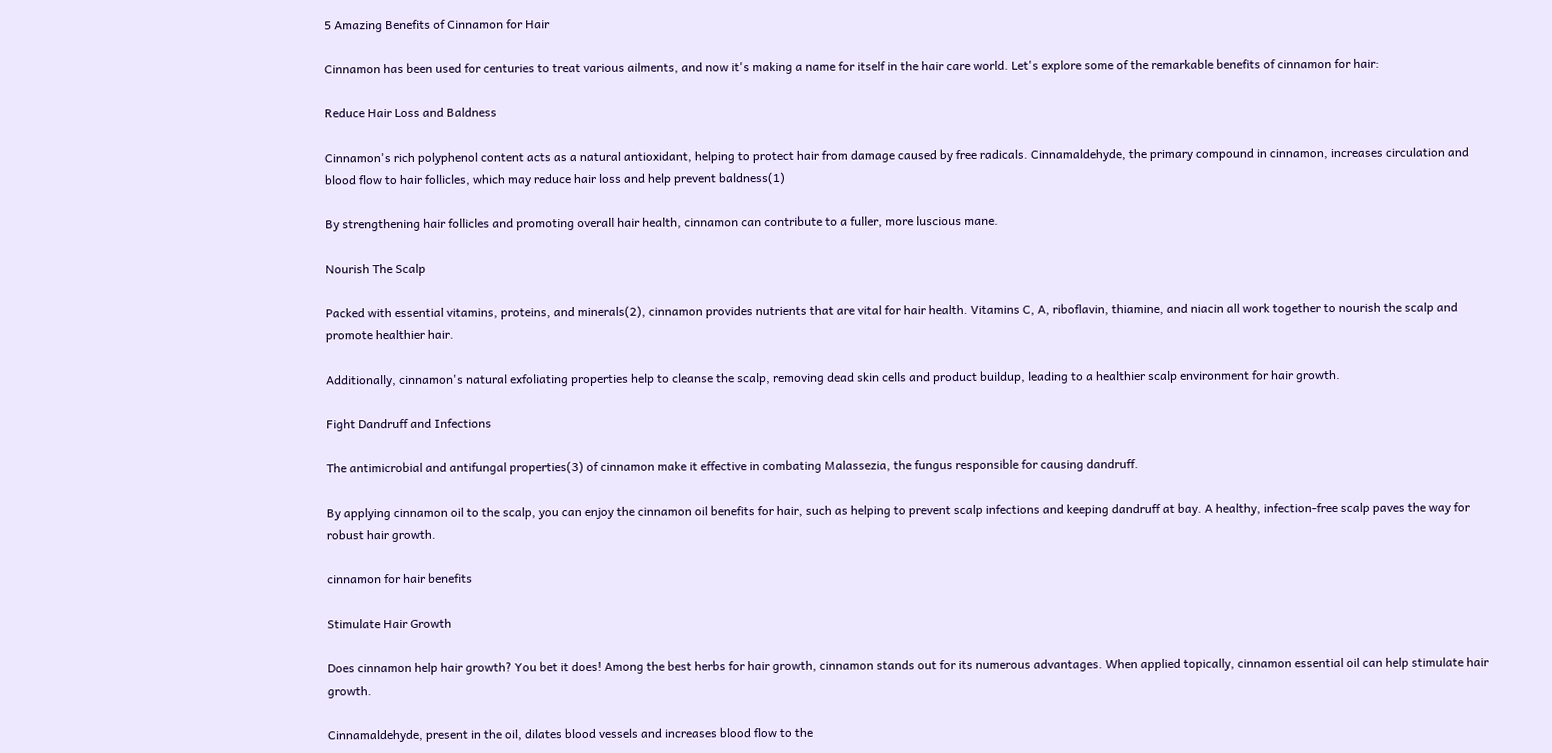5 Amazing Benefits of Cinnamon for Hair

Cinnamon has been used for centuries to treat various ailments, and now it's making a name for itself in the hair care world. Let's explore some of the remarkable benefits of cinnamon for hair:

Reduce Hair Loss and Baldness

Cinnamon's rich polyphenol content acts as a natural antioxidant, helping to protect hair from damage caused by free radicals. Cinnamaldehyde, the primary compound in cinnamon, increases circulation and blood flow to hair follicles, which may reduce hair loss and help prevent baldness(1)

By strengthening hair follicles and promoting overall hair health, cinnamon can contribute to a fuller, more luscious mane.

Nourish The Scalp

Packed with essential vitamins, proteins, and minerals(2), cinnamon provides nutrients that are vital for hair health. Vitamins C, A, riboflavin, thiamine, and niacin all work together to nourish the scalp and promote healthier hair.

Additionally, cinnamon's natural exfoliating properties help to cleanse the scalp, removing dead skin cells and product buildup, leading to a healthier scalp environment for hair growth.

Fight Dandruff and Infections

The antimicrobial and antifungal properties(3) of cinnamon make it effective in combating Malassezia, the fungus responsible for causing dandruff.

By applying cinnamon oil to the scalp, you can enjoy the cinnamon oil benefits for hair, such as helping to prevent scalp infections and keeping dandruff at bay. A healthy, infection-free scalp paves the way for robust hair growth.

cinnamon for hair benefits

Stimulate Hair Growth

Does cinnamon help hair growth? You bet it does! Among the best herbs for hair growth, cinnamon stands out for its numerous advantages. When applied topically, cinnamon essential oil can help stimulate hair growth.

Cinnamaldehyde, present in the oil, dilates blood vessels and increases blood flow to the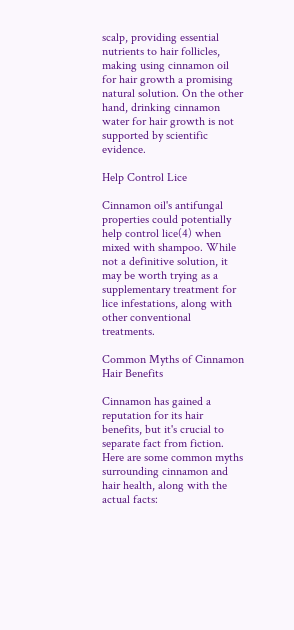scalp, providing essential nutrients to hair follicles, making using cinnamon oil for hair growth a promising natural solution. On the other hand, drinking cinnamon water for hair growth is not supported by scientific evidence.

Help Control Lice

Cinnamon oil's antifungal properties could potentially help control lice(4) when mixed with shampoo. While not a definitive solution, it may be worth trying as a supplementary treatment for lice infestations, along with other conventional treatments.

Common Myths of Cinnamon Hair Benefits

Cinnamon has gained a reputation for its hair benefits, but it's crucial to separate fact from fiction. Here are some common myths surrounding cinnamon and hair health, along with the actual facts: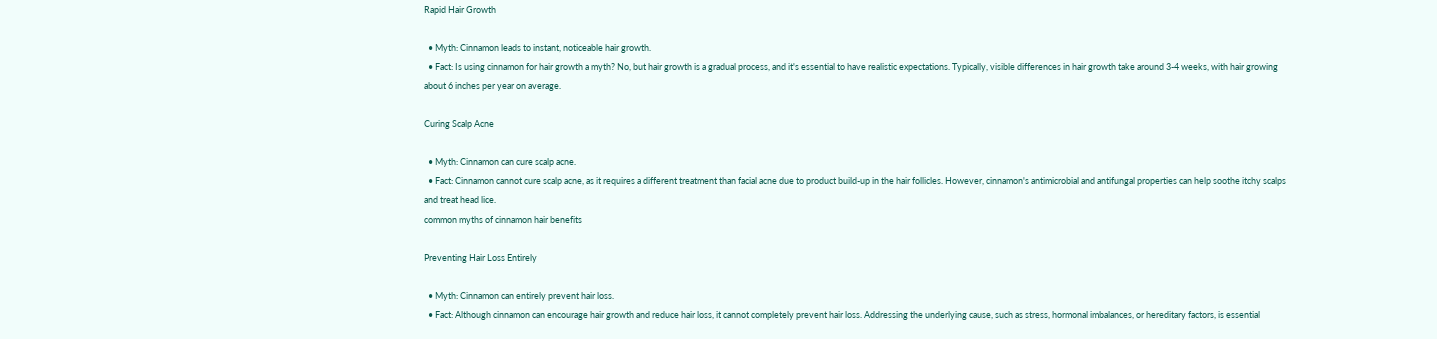Rapid Hair Growth

  • Myth: Cinnamon leads to instant, noticeable hair growth.
  • Fact: Is using cinnamon for hair growth a myth? No, but hair growth is a gradual process, and it's essential to have realistic expectations. Typically, visible differences in hair growth take around 3-4 weeks, with hair growing about 6 inches per year on average.

Curing Scalp Acne

  • Myth: Cinnamon can cure scalp acne.
  • Fact: Cinnamon cannot cure scalp acne, as it requires a different treatment than facial acne due to product build-up in the hair follicles. However, cinnamon's antimicrobial and antifungal properties can help soothe itchy scalps and treat head lice.
common myths of cinnamon hair benefits

Preventing Hair Loss Entirely

  • Myth: Cinnamon can entirely prevent hair loss.
  • Fact: Although cinnamon can encourage hair growth and reduce hair loss, it cannot completely prevent hair loss. Addressing the underlying cause, such as stress, hormonal imbalances, or hereditary factors, is essential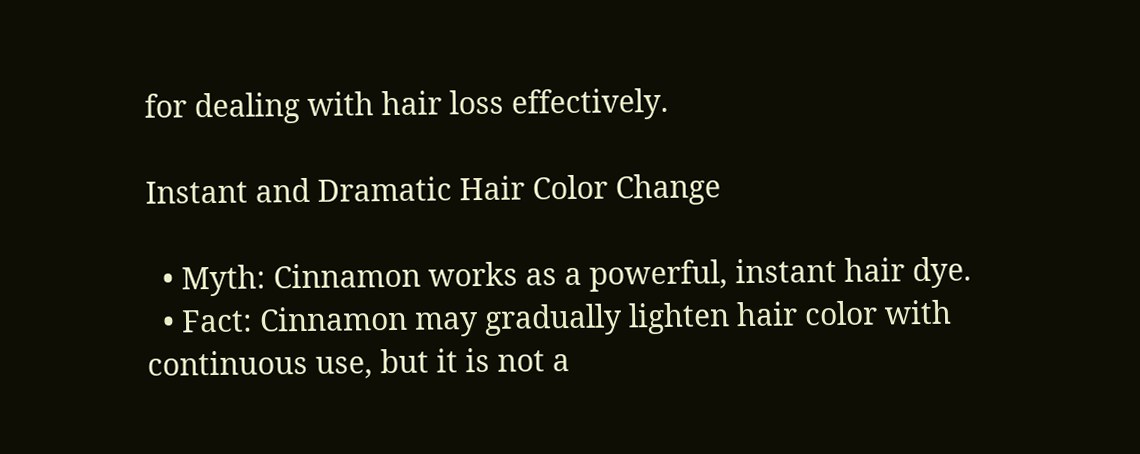for dealing with hair loss effectively.

Instant and Dramatic Hair Color Change

  • Myth: Cinnamon works as a powerful, instant hair dye.
  • Fact: Cinnamon may gradually lighten hair color with continuous use, but it is not a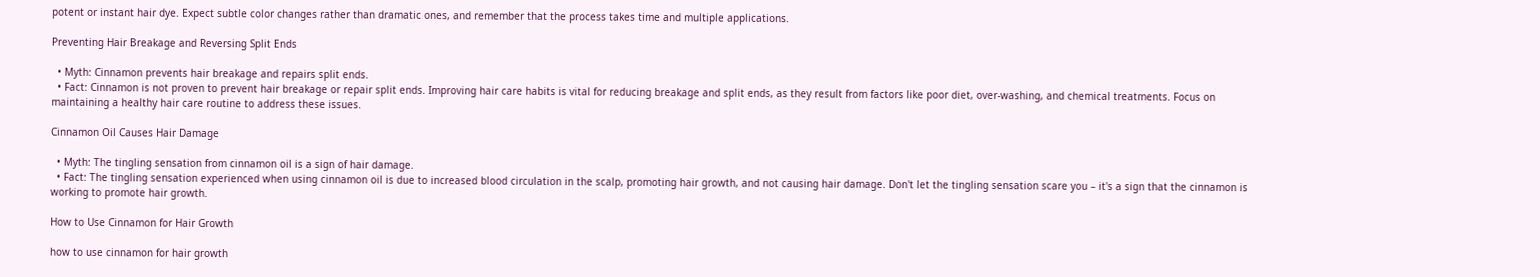potent or instant hair dye. Expect subtle color changes rather than dramatic ones, and remember that the process takes time and multiple applications.

Preventing Hair Breakage and Reversing Split Ends

  • Myth: Cinnamon prevents hair breakage and repairs split ends.
  • Fact: Cinnamon is not proven to prevent hair breakage or repair split ends. Improving hair care habits is vital for reducing breakage and split ends, as they result from factors like poor diet, over-washing, and chemical treatments. Focus on maintaining a healthy hair care routine to address these issues.

Cinnamon Oil Causes Hair Damage

  • Myth: The tingling sensation from cinnamon oil is a sign of hair damage.
  • Fact: The tingling sensation experienced when using cinnamon oil is due to increased blood circulation in the scalp, promoting hair growth, and not causing hair damage. Don't let the tingling sensation scare you – it's a sign that the cinnamon is working to promote hair growth.

How to Use Cinnamon for Hair Growth

how to use cinnamon for hair growth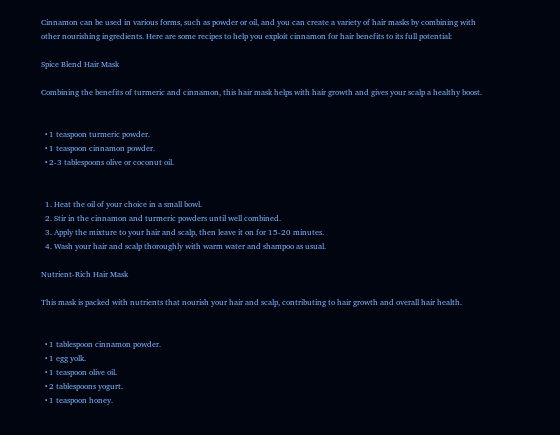Cinnamon can be used in various forms, such as powder or oil, and you can create a variety of hair masks by combining with other nourishing ingredients. Here are some recipes to help you exploit cinnamon for hair benefits to its full potential:

Spice Blend Hair Mask

Combining the benefits of turmeric and cinnamon, this hair mask helps with hair growth and gives your scalp a healthy boost.


  • 1 teaspoon turmeric powder.
  • 1 teaspoon cinnamon powder.
  • 2-3 tablespoons olive or coconut oil.


  1. Heat the oil of your choice in a small bowl.
  2. Stir in the cinnamon and turmeric powders until well combined.
  3. Apply the mixture to your hair and scalp, then leave it on for 15-20 minutes.
  4. Wash your hair and scalp thoroughly with warm water and shampoo as usual.

Nutrient-Rich Hair Mask

This mask is packed with nutrients that nourish your hair and scalp, contributing to hair growth and overall hair health.


  • 1 tablespoon cinnamon powder.
  • 1 egg yolk.
  • 1 teaspoon olive oil.
  • 2 tablespoons yogurt.
  • 1 teaspoon honey.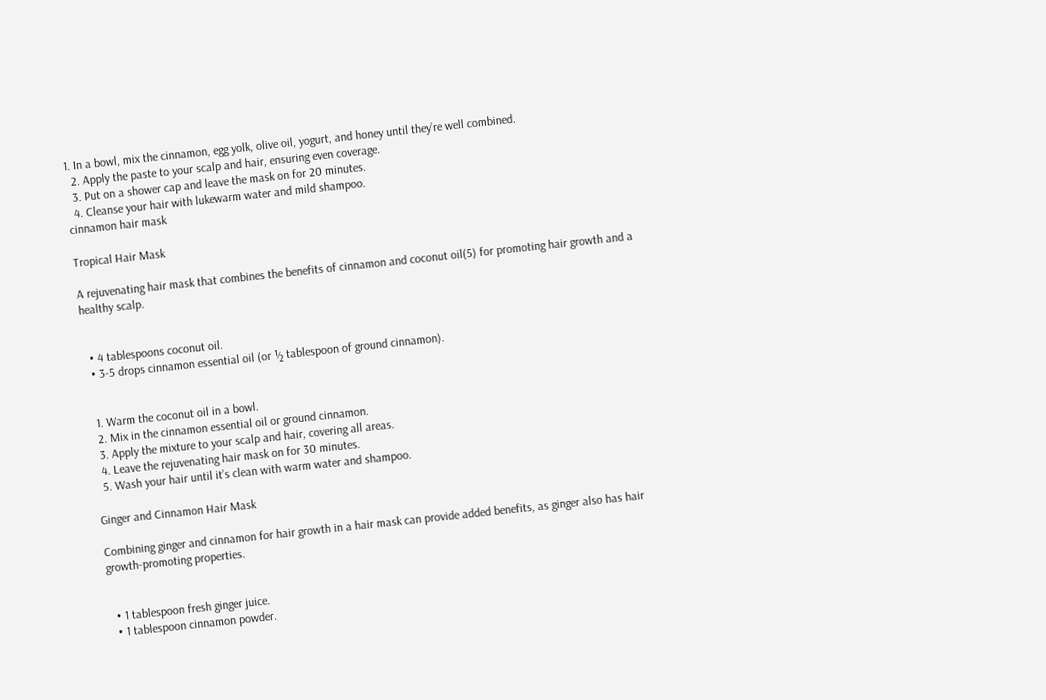1. In a bowl, mix the cinnamon, egg yolk, olive oil, yogurt, and honey until they’re well combined.
  2. Apply the paste to your scalp and hair, ensuring even coverage.
  3. Put on a shower cap and leave the mask on for 20 minutes.
  4. Cleanse your hair with lukewarm water and mild shampoo.
cinnamon hair mask

Tropical Hair Mask

A rejuvenating hair mask that combines the benefits of cinnamon and coconut oil(5) for promoting hair growth and a healthy scalp.


  • 4 tablespoons coconut oil.
  • 3-5 drops cinnamon essential oil (or ½ tablespoon of ground cinnamon).


  1. Warm the coconut oil in a bowl.
  2. Mix in the cinnamon essential oil or ground cinnamon.
  3. Apply the mixture to your scalp and hair, covering all areas.
  4. Leave the rejuvenating hair mask on for 30 minutes.
  5. Wash your hair until it’s clean with warm water and shampoo.

Ginger and Cinnamon Hair Mask

Combining ginger and cinnamon for hair growth in a hair mask can provide added benefits, as ginger also has hair growth-promoting properties.


  • 1 tablespoon fresh ginger juice.
  • 1 tablespoon cinnamon powder.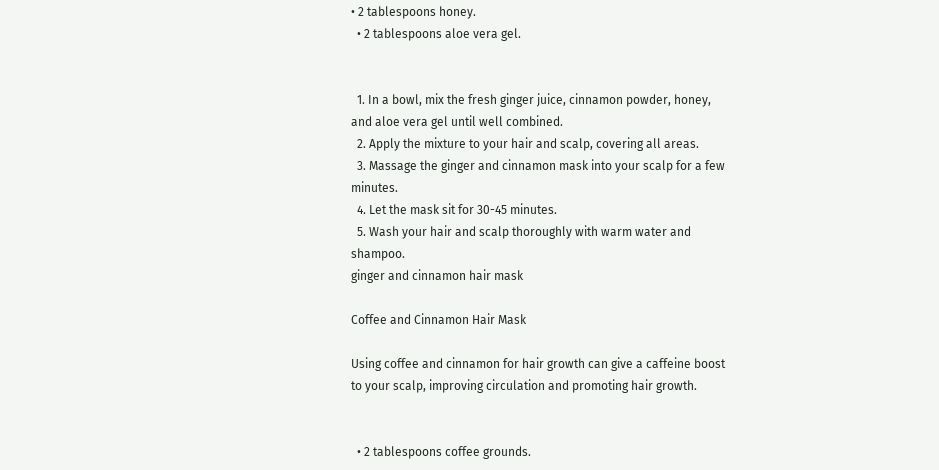• 2 tablespoons honey.
  • 2 tablespoons aloe vera gel.


  1. In a bowl, mix the fresh ginger juice, cinnamon powder, honey, and aloe vera gel until well combined.
  2. Apply the mixture to your hair and scalp, covering all areas.
  3. Massage the ginger and cinnamon mask into your scalp for a few minutes.
  4. Let the mask sit for 30-45 minutes.
  5. Wash your hair and scalp thoroughly with warm water and shampoo.
ginger and cinnamon hair mask

Coffee and Cinnamon Hair Mask

Using coffee and cinnamon for hair growth can give a caffeine boost to your scalp, improving circulation and promoting hair growth.


  • 2 tablespoons coffee grounds.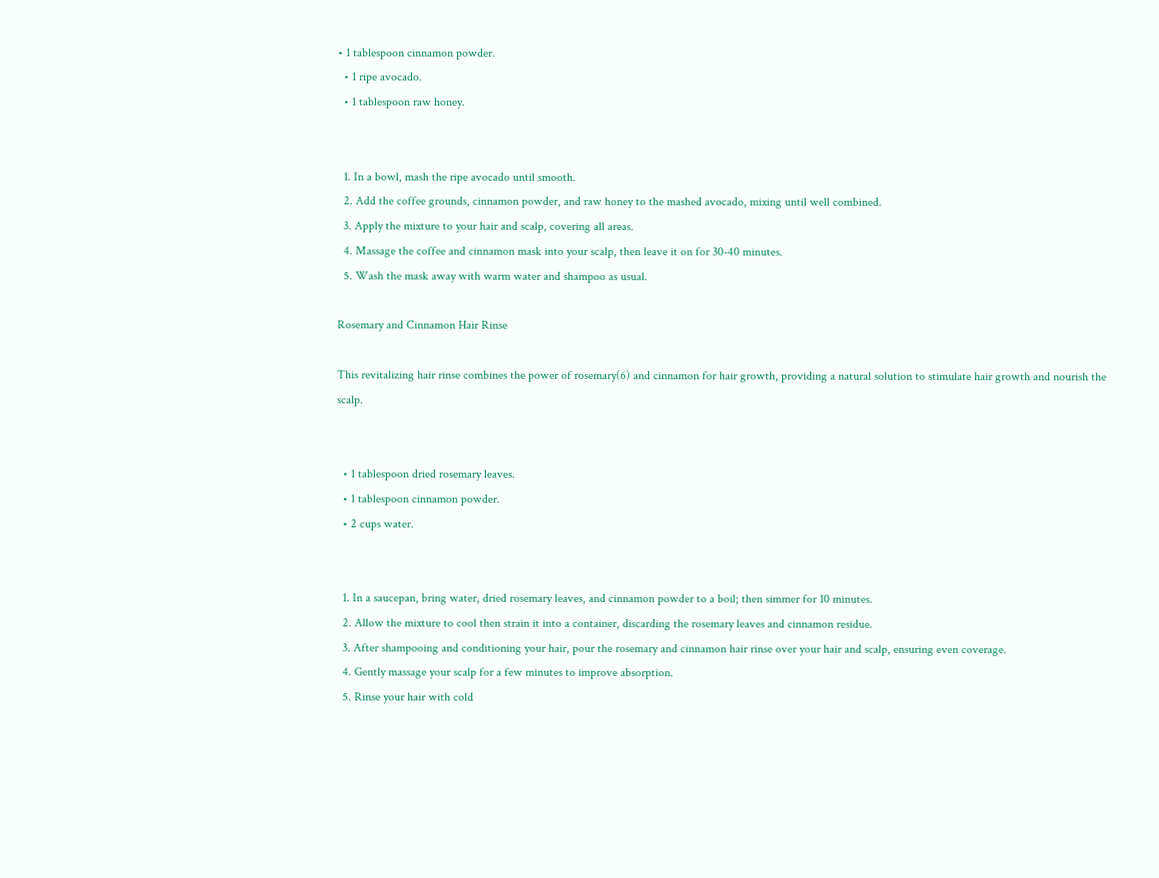• 1 tablespoon cinnamon powder.
  • 1 ripe avocado.
  • 1 tablespoon raw honey.


  1. In a bowl, mash the ripe avocado until smooth.
  2. Add the coffee grounds, cinnamon powder, and raw honey to the mashed avocado, mixing until well combined.
  3. Apply the mixture to your hair and scalp, covering all areas.
  4. Massage the coffee and cinnamon mask into your scalp, then leave it on for 30-40 minutes.
  5. Wash the mask away with warm water and shampoo as usual.

Rosemary and Cinnamon Hair Rinse

This revitalizing hair rinse combines the power of rosemary(6) and cinnamon for hair growth, providing a natural solution to stimulate hair growth and nourish the scalp.


  • 1 tablespoon dried rosemary leaves.
  • 1 tablespoon cinnamon powder.
  • 2 cups water.


  1. In a saucepan, bring water, dried rosemary leaves, and cinnamon powder to a boil; then simmer for 10 minutes.
  2. Allow the mixture to cool then strain it into a container, discarding the rosemary leaves and cinnamon residue.
  3. After shampooing and conditioning your hair, pour the rosemary and cinnamon hair rinse over your hair and scalp, ensuring even coverage.
  4. Gently massage your scalp for a few minutes to improve absorption.
  5. Rinse your hair with cold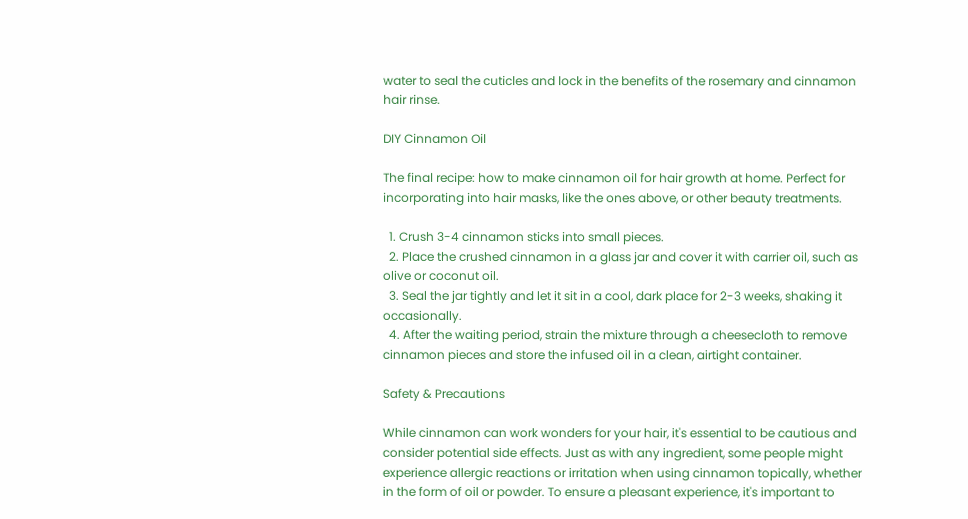water to seal the cuticles and lock in the benefits of the rosemary and cinnamon hair rinse.

DIY Cinnamon Oil

The final recipe: how to make cinnamon oil for hair growth at home. Perfect for incorporating into hair masks, like the ones above, or other beauty treatments.

  1. Crush 3-4 cinnamon sticks into small pieces.
  2. Place the crushed cinnamon in a glass jar and cover it with carrier oil, such as olive or coconut oil.
  3. Seal the jar tightly and let it sit in a cool, dark place for 2-3 weeks, shaking it occasionally.
  4. After the waiting period, strain the mixture through a cheesecloth to remove cinnamon pieces and store the infused oil in a clean, airtight container.

Safety & Precautions

While cinnamon can work wonders for your hair, it's essential to be cautious and consider potential side effects. Just as with any ingredient, some people might experience allergic reactions or irritation when using cinnamon topically, whether in the form of oil or powder. To ensure a pleasant experience, it's important to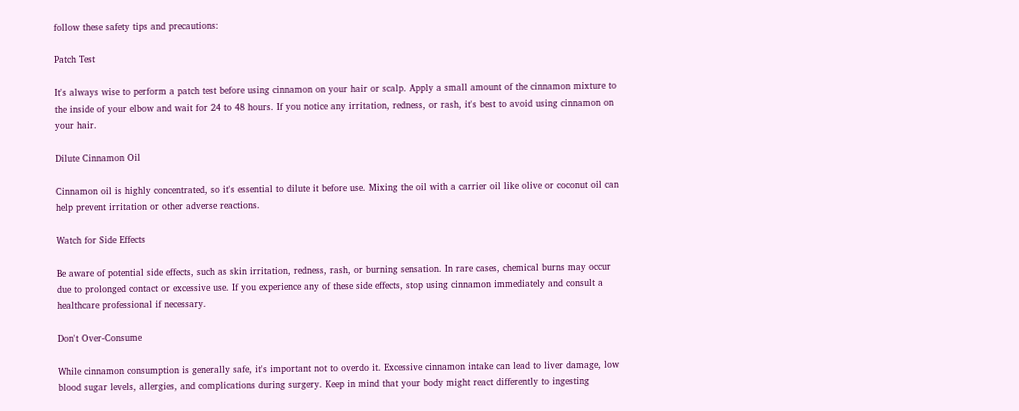follow these safety tips and precautions:

Patch Test

It's always wise to perform a patch test before using cinnamon on your hair or scalp. Apply a small amount of the cinnamon mixture to the inside of your elbow and wait for 24 to 48 hours. If you notice any irritation, redness, or rash, it's best to avoid using cinnamon on your hair.

Dilute Cinnamon Oil

Cinnamon oil is highly concentrated, so it's essential to dilute it before use. Mixing the oil with a carrier oil like olive or coconut oil can help prevent irritation or other adverse reactions.

Watch for Side Effects

Be aware of potential side effects, such as skin irritation, redness, rash, or burning sensation. In rare cases, chemical burns may occur due to prolonged contact or excessive use. If you experience any of these side effects, stop using cinnamon immediately and consult a healthcare professional if necessary.

Don't Over-Consume

While cinnamon consumption is generally safe, it's important not to overdo it. Excessive cinnamon intake can lead to liver damage, low blood sugar levels, allergies, and complications during surgery. Keep in mind that your body might react differently to ingesting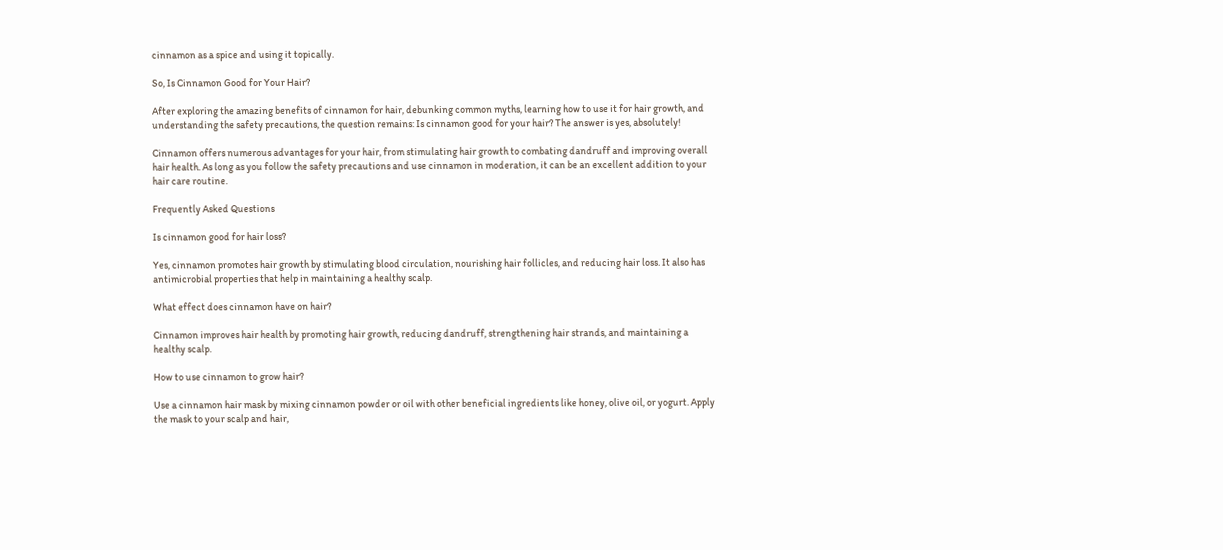cinnamon as a spice and using it topically.

So, Is Cinnamon Good for Your Hair?

After exploring the amazing benefits of cinnamon for hair, debunking common myths, learning how to use it for hair growth, and understanding the safety precautions, the question remains: Is cinnamon good for your hair? The answer is yes, absolutely!

Cinnamon offers numerous advantages for your hair, from stimulating hair growth to combating dandruff and improving overall hair health. As long as you follow the safety precautions and use cinnamon in moderation, it can be an excellent addition to your hair care routine.

Frequently Asked Questions

Is cinnamon good for hair loss?

Yes, cinnamon promotes hair growth by stimulating blood circulation, nourishing hair follicles, and reducing hair loss. It also has antimicrobial properties that help in maintaining a healthy scalp.

What effect does cinnamon have on hair?

Cinnamon improves hair health by promoting hair growth, reducing dandruff, strengthening hair strands, and maintaining a healthy scalp.

How to use cinnamon to grow hair?

Use a cinnamon hair mask by mixing cinnamon powder or oil with other beneficial ingredients like honey, olive oil, or yogurt. Apply the mask to your scalp and hair,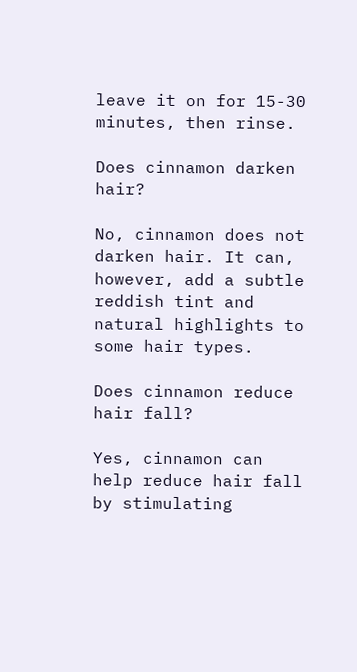leave it on for 15-30 minutes, then rinse.

Does cinnamon darken hair?

No, cinnamon does not darken hair. It can, however, add a subtle reddish tint and natural highlights to some hair types.

Does cinnamon reduce hair fall?

Yes, cinnamon can help reduce hair fall by stimulating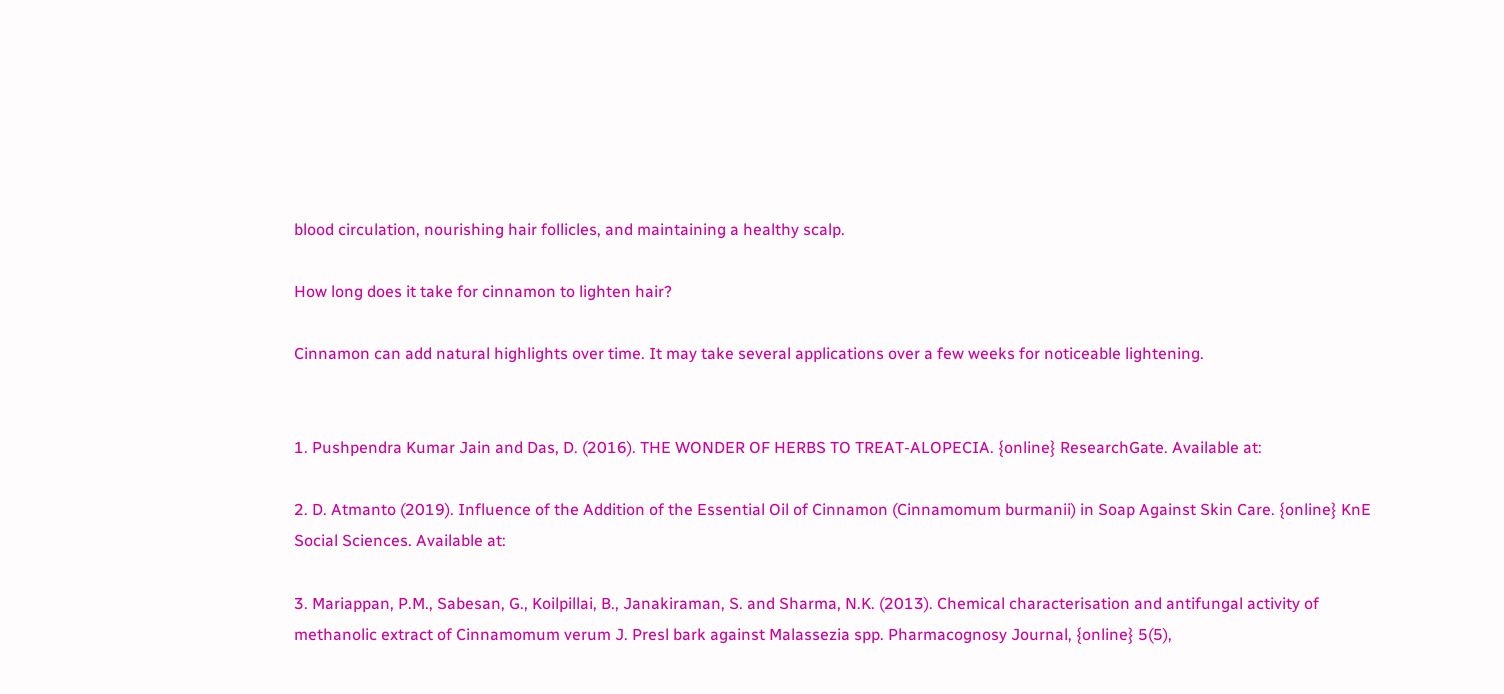blood circulation, nourishing hair follicles, and maintaining a healthy scalp.

How long does it take for cinnamon to lighten hair?

Cinnamon can add natural highlights over time. It may take several applications over a few weeks for noticeable lightening.


1. Pushpendra Kumar Jain and Das, D. (2016). THE WONDER OF HERBS TO TREAT-ALOPECIA. {online} ResearchGate. Available at:

2. D. Atmanto (2019). Influence of the Addition of the Essential Oil of Cinnamon (Cinnamomum burmanii) in Soap Against Skin Care. {online} KnE Social Sciences. Available at:

3. Mariappan, P.M., Sabesan, G., Koilpillai, B., Janakiraman, S. and Sharma, N.K. (2013). Chemical characterisation and antifungal activity of methanolic extract of Cinnamomum verum J. Presl bark against Malassezia spp. Pharmacognosy Journal, {online} 5(5),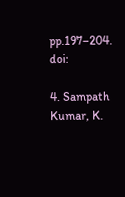pp.197–204. doi:

4. Sampath Kumar, K.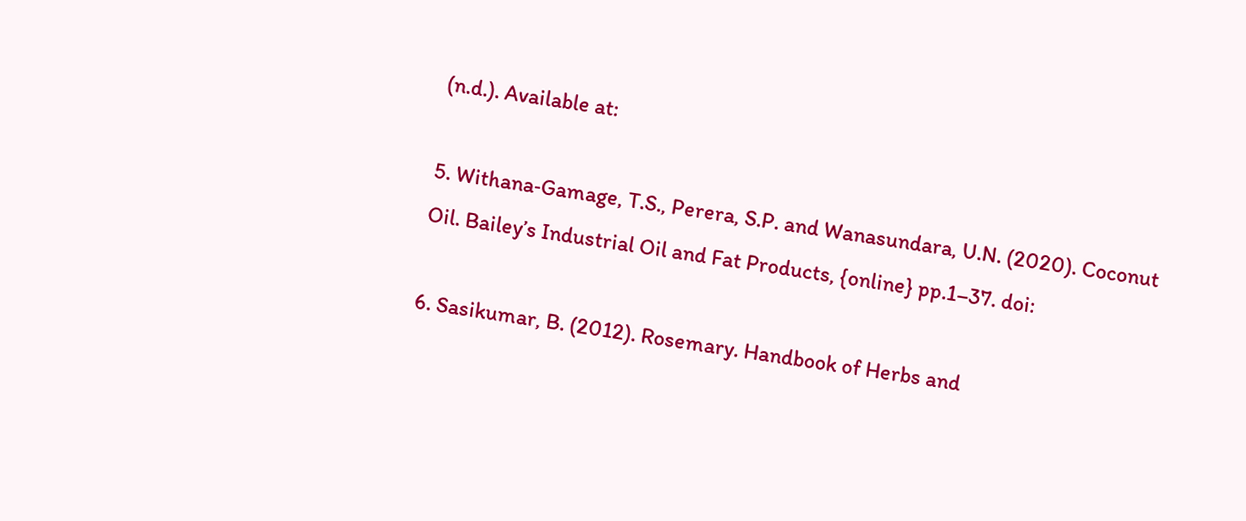(n.d.). Available at:

5. Withana‐Gamage, T.S., Perera, S.P. and Wanasundara, U.N. (2020). Coconut Oil. Bailey’s Industrial Oil and Fat Products, {online} pp.1–37. doi:

6. Sasikumar, B. (2012). Rosemary. Handbook of Herbs and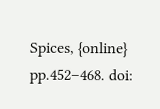Spices, {online} pp.452–468. doi: